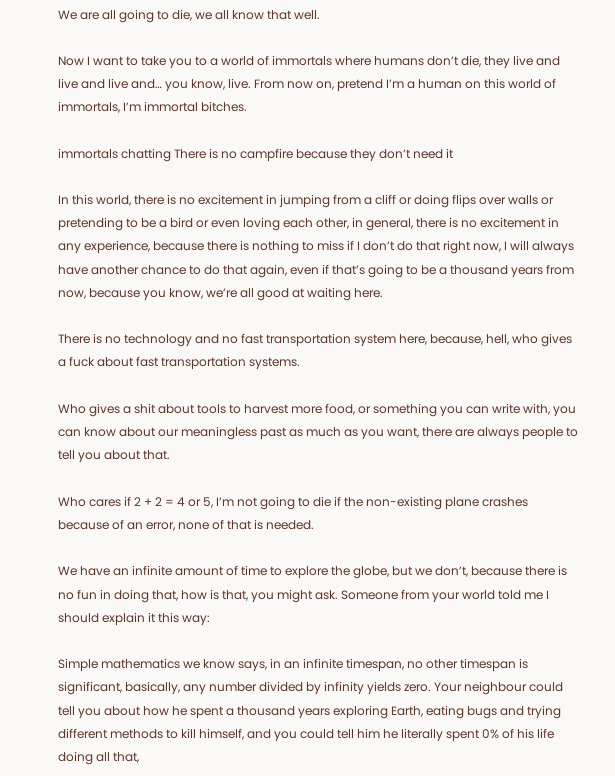We are all going to die, we all know that well.

Now I want to take you to a world of immortals where humans don’t die, they live and live and live and… you know, live. From now on, pretend I’m a human on this world of immortals, I’m immortal bitches.

immortals chatting There is no campfire because they don’t need it

In this world, there is no excitement in jumping from a cliff or doing flips over walls or pretending to be a bird or even loving each other, in general, there is no excitement in any experience, because there is nothing to miss if I don’t do that right now, I will always have another chance to do that again, even if that’s going to be a thousand years from now, because you know, we’re all good at waiting here.

There is no technology and no fast transportation system here, because, hell, who gives a fuck about fast transportation systems.

Who gives a shit about tools to harvest more food, or something you can write with, you can know about our meaningless past as much as you want, there are always people to tell you about that.

Who cares if 2 + 2 = 4 or 5, I’m not going to die if the non-existing plane crashes because of an error, none of that is needed.

We have an infinite amount of time to explore the globe, but we don’t, because there is no fun in doing that, how is that, you might ask. Someone from your world told me I should explain it this way:

Simple mathematics we know says, in an infinite timespan, no other timespan is significant, basically, any number divided by infinity yields zero. Your neighbour could tell you about how he spent a thousand years exploring Earth, eating bugs and trying different methods to kill himself, and you could tell him he literally spent 0% of his life doing all that,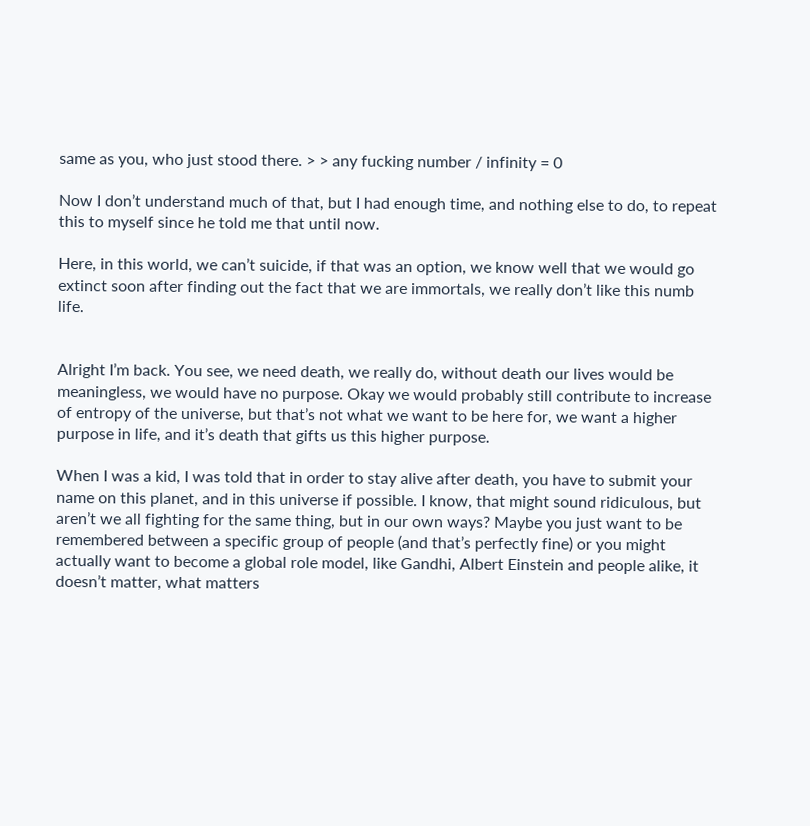same as you, who just stood there. > > any fucking number / infinity = 0

Now I don’t understand much of that, but I had enough time, and nothing else to do, to repeat this to myself since he told me that until now.

Here, in this world, we can’t suicide, if that was an option, we know well that we would go extinct soon after finding out the fact that we are immortals, we really don’t like this numb life.


Alright I’m back. You see, we need death, we really do, without death our lives would be meaningless, we would have no purpose. Okay we would probably still contribute to increase of entropy of the universe, but that’s not what we want to be here for, we want a higher purpose in life, and it’s death that gifts us this higher purpose.

When I was a kid, I was told that in order to stay alive after death, you have to submit your name on this planet, and in this universe if possible. I know, that might sound ridiculous, but aren’t we all fighting for the same thing, but in our own ways? Maybe you just want to be remembered between a specific group of people (and that’s perfectly fine) or you might actually want to become a global role model, like Gandhi, Albert Einstein and people alike, it doesn’t matter, what matters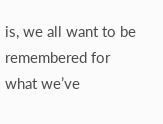is, we all want to be remembered for what we’ve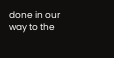done in our way to the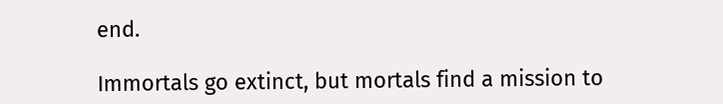end.

Immortals go extinct, but mortals find a mission to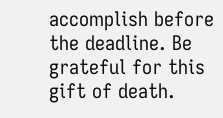accomplish before the deadline. Be grateful for this gift of death.